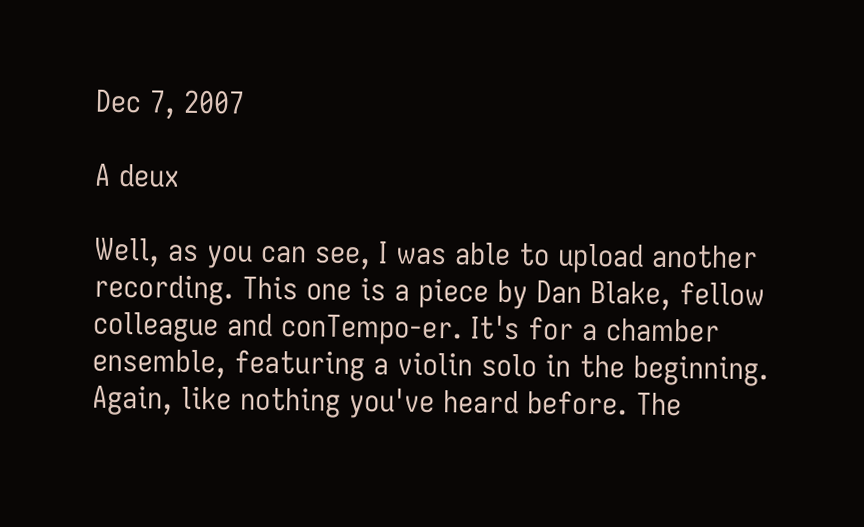Dec 7, 2007

A deux

Well, as you can see, I was able to upload another recording. This one is a piece by Dan Blake, fellow colleague and conTempo-er. It's for a chamber ensemble, featuring a violin solo in the beginning. Again, like nothing you've heard before. The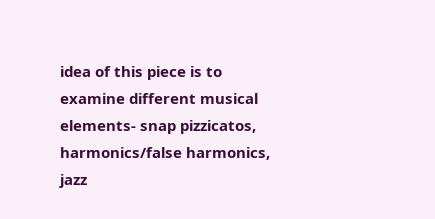idea of this piece is to examine different musical elements- snap pizzicatos, harmonics/false harmonics, jazz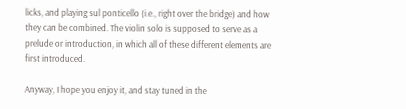licks, and playing sul ponticello (i.e., right over the bridge) and how they can be combined. The violin solo is supposed to serve as a prelude or introduction, in which all of these different elements are first introduced.

Anyway, I hope you enjoy it, and stay tuned in the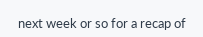next week or so for a recap of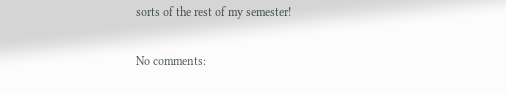sorts of the rest of my semester!

No comments: